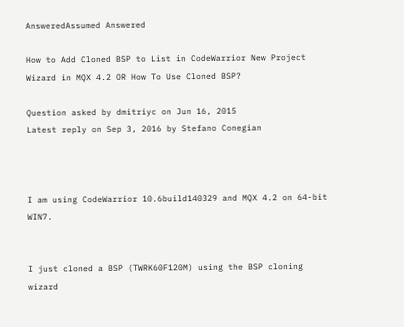AnsweredAssumed Answered

How to Add Cloned BSP to List in CodeWarrior New Project Wizard in MQX 4.2 OR How To Use Cloned BSP?

Question asked by dmitriyc on Jun 16, 2015
Latest reply on Sep 3, 2016 by Stefano Conegian



I am using CodeWarrior 10.6build140329 and MQX 4.2 on 64-bit WIN7.


I just cloned a BSP (TWRK60F120M) using the BSP cloning wizard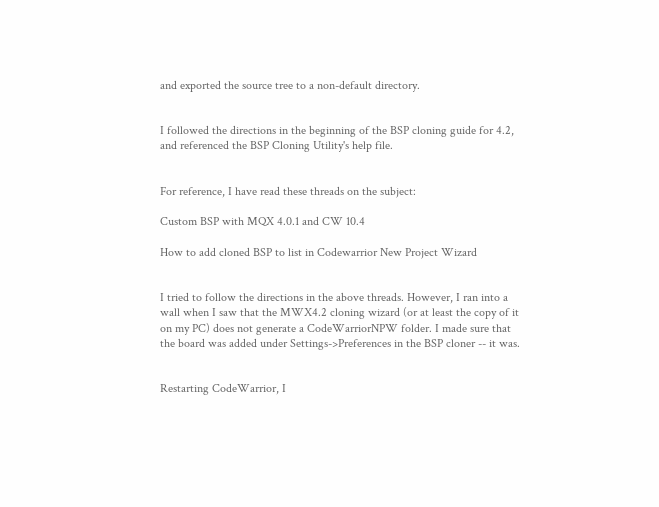and exported the source tree to a non-default directory.


I followed the directions in the beginning of the BSP cloning guide for 4.2, and referenced the BSP Cloning Utility's help file.


For reference, I have read these threads on the subject:

Custom BSP with MQX 4.0.1 and CW 10.4

How to add cloned BSP to list in Codewarrior New Project Wizard


I tried to follow the directions in the above threads. However, I ran into a wall when I saw that the MWX4.2 cloning wizard (or at least the copy of it on my PC) does not generate a CodeWarriorNPW folder. I made sure that the board was added under Settings->Preferences in the BSP cloner -- it was.


Restarting CodeWarrior, I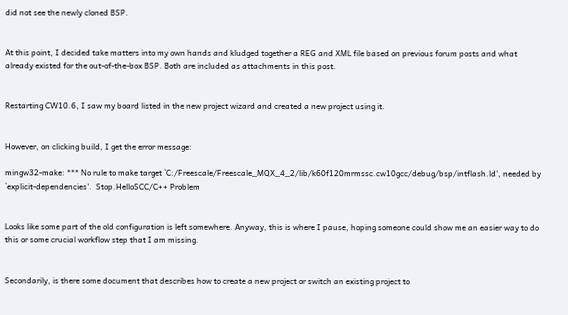did not see the newly cloned BSP.


At this point, I decided take matters into my own hands and kludged together a REG and XML file based on previous forum posts and what already existed for the out-of-the-box BSP. Both are included as attachments in this post.


Restarting CW10.6, I saw my board listed in the new project wizard and created a new project using it.


However, on clicking build, I get the error message:

mingw32-make: *** No rule to make target `C:/Freescale/Freescale_MQX_4_2/lib/k60f120mrmssc.cw10gcc/debug/bsp/intflash.ld', needed by `explicit-dependencies'.  Stop.HelloSCC/C++ Problem


Looks like some part of the old configuration is left somewhere. Anyway, this is where I pause, hoping someone could show me an easier way to do this or some crucial workflow step that I am missing.


Secondarily, is there some document that describes how to create a new project or switch an existing project to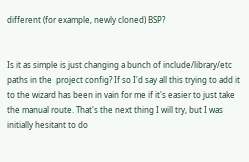different (for example, newly cloned) BSP?


Is it as simple is just changing a bunch of include/library/etc paths in the  project config? If so I'd say all this trying to add it to the wizard has been in vain for me if it's easier to just take the manual route. That's the next thing I will try, but I was initially hesitant to do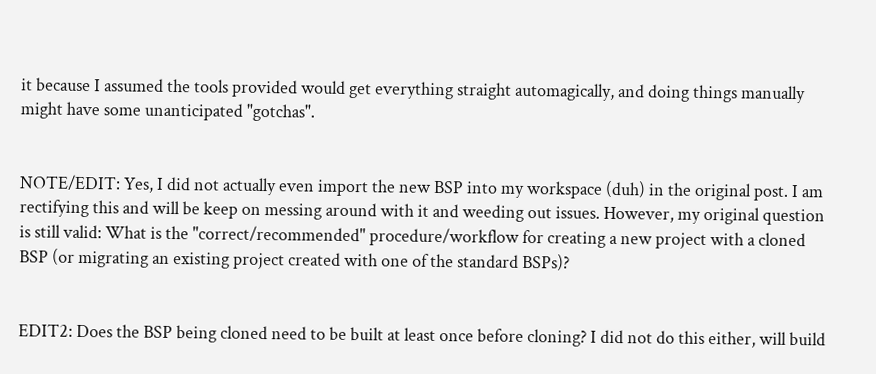it because I assumed the tools provided would get everything straight automagically, and doing things manually might have some unanticipated "gotchas".


NOTE/EDIT: Yes, I did not actually even import the new BSP into my workspace (duh) in the original post. I am rectifying this and will be keep on messing around with it and weeding out issues. However, my original question is still valid: What is the "correct/recommended" procedure/workflow for creating a new project with a cloned BSP (or migrating an existing project created with one of the standard BSPs)?


EDIT2: Does the BSP being cloned need to be built at least once before cloning? I did not do this either, will build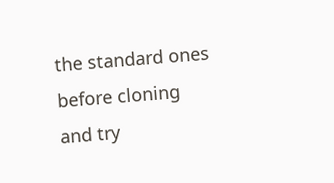the standard ones before cloning and try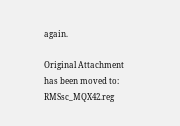again.

Original Attachment has been moved to: RMSsc_MQX42.reg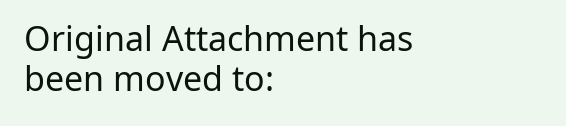Original Attachment has been moved to: